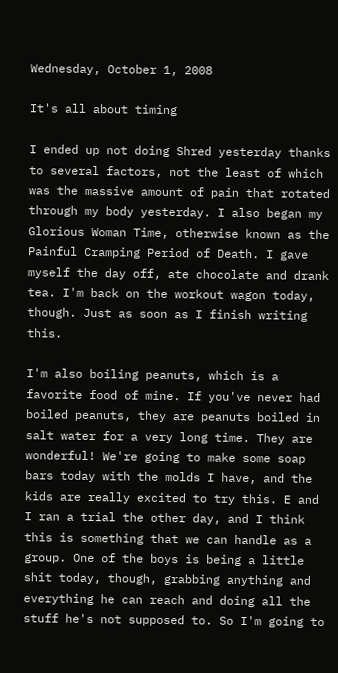Wednesday, October 1, 2008

It's all about timing

I ended up not doing Shred yesterday thanks to several factors, not the least of which was the massive amount of pain that rotated through my body yesterday. I also began my Glorious Woman Time, otherwise known as the Painful Cramping Period of Death. I gave myself the day off, ate chocolate and drank tea. I'm back on the workout wagon today, though. Just as soon as I finish writing this.

I'm also boiling peanuts, which is a favorite food of mine. If you've never had boiled peanuts, they are peanuts boiled in salt water for a very long time. They are wonderful! We're going to make some soap bars today with the molds I have, and the kids are really excited to try this. E and I ran a trial the other day, and I think this is something that we can handle as a group. One of the boys is being a little shit today, though, grabbing anything and everything he can reach and doing all the stuff he's not supposed to. So I'm going to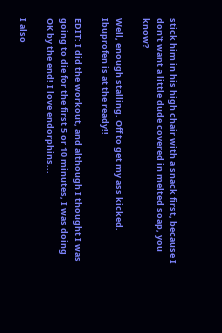stick him in his high chair with a snack first, because I don't want a little dude covered in melted soap, you know?

Well, enough stalling. Off to get my ass kicked. Ibuprofen is at the ready!!

EDIT: I did the workout, and although I thought I was going to die for the first 5 or 10 minutes, I was doing OK by the end! I love endorphins...

I also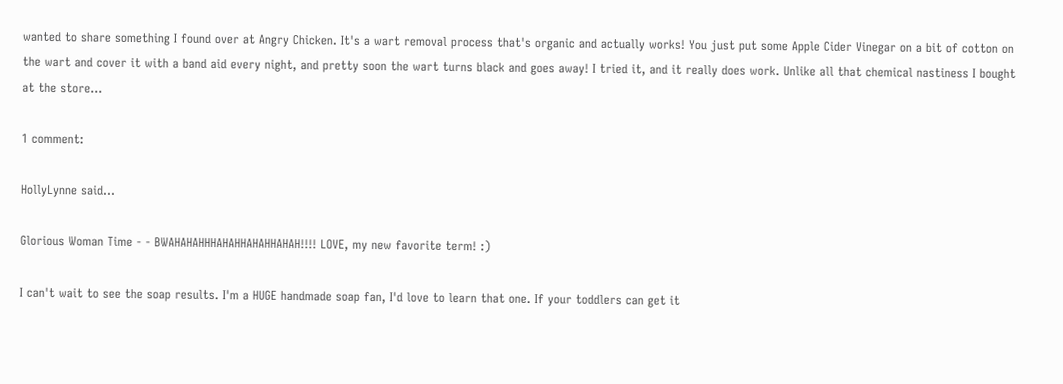wanted to share something I found over at Angry Chicken. It's a wart removal process that's organic and actually works! You just put some Apple Cider Vinegar on a bit of cotton on the wart and cover it with a band aid every night, and pretty soon the wart turns black and goes away! I tried it, and it really does work. Unlike all that chemical nastiness I bought at the store...

1 comment:

HollyLynne said...

Glorious Woman Time - - BWAHAHAHHHAHAHHAHAHHAHAH!!!! LOVE, my new favorite term! :)

I can't wait to see the soap results. I'm a HUGE handmade soap fan, I'd love to learn that one. If your toddlers can get it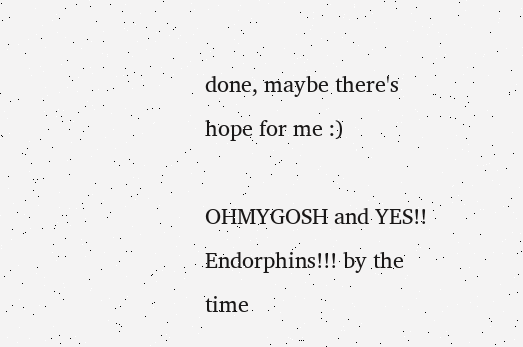done, maybe there's hope for me :)

OHMYGOSH and YES!! Endorphins!!! by the time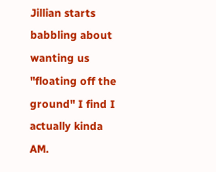Jillian starts babbling about wanting us "floating off the ground" I find I actually kinda AM.